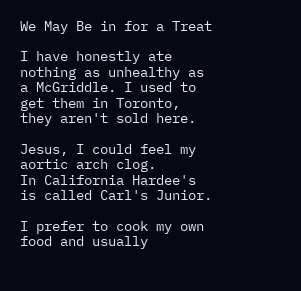We May Be in for a Treat

I have honestly ate nothing as unhealthy as a McGriddle. I used to get them in Toronto, they aren't sold here.

Jesus, I could feel my aortic arch clog.
In California Hardee's is called Carl's Junior.

I prefer to cook my own food and usually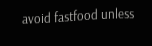avoid fastfood unless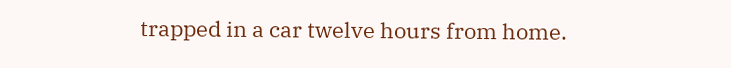trapped in a car twelve hours from home.